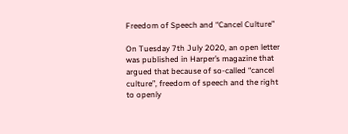Freedom of Speech and “Cancel Culture”

On Tuesday 7th July 2020, an open letter was published in Harper’s magazine that argued that because of so-called “cancel culture”, freedom of speech and the right to openly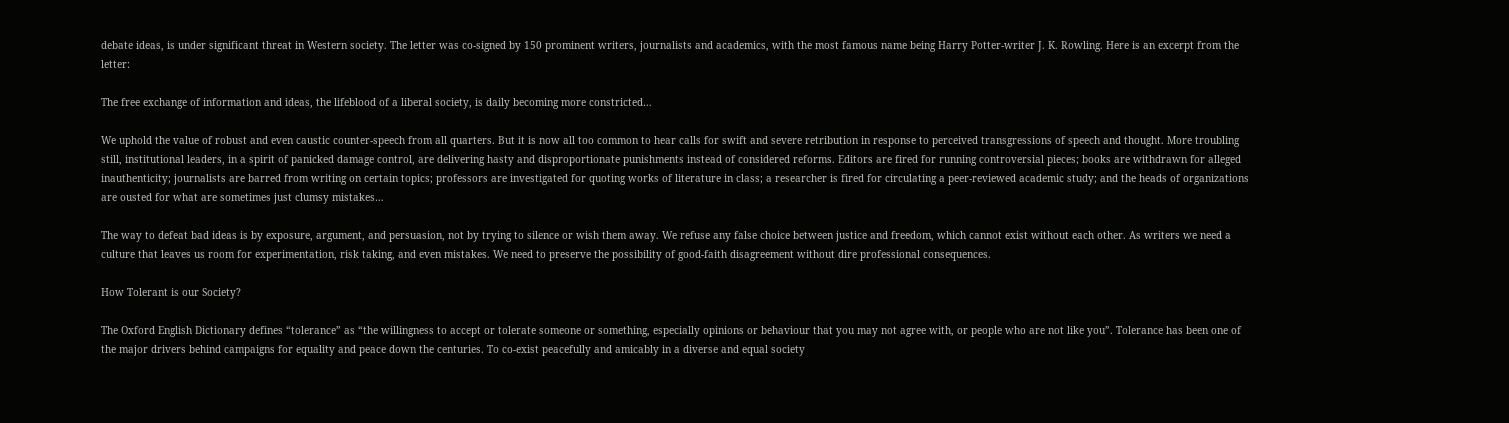debate ideas, is under significant threat in Western society. The letter was co-signed by 150 prominent writers, journalists and academics, with the most famous name being Harry Potter-writer J. K. Rowling. Here is an excerpt from the letter:

The free exchange of information and ideas, the lifeblood of a liberal society, is daily becoming more constricted…

We uphold the value of robust and even caustic counter-speech from all quarters. But it is now all too common to hear calls for swift and severe retribution in response to perceived transgressions of speech and thought. More troubling still, institutional leaders, in a spirit of panicked damage control, are delivering hasty and disproportionate punishments instead of considered reforms. Editors are fired for running controversial pieces; books are withdrawn for alleged inauthenticity; journalists are barred from writing on certain topics; professors are investigated for quoting works of literature in class; a researcher is fired for circulating a peer-reviewed academic study; and the heads of organizations are ousted for what are sometimes just clumsy mistakes…

The way to defeat bad ideas is by exposure, argument, and persuasion, not by trying to silence or wish them away. We refuse any false choice between justice and freedom, which cannot exist without each other. As writers we need a culture that leaves us room for experimentation, risk taking, and even mistakes. We need to preserve the possibility of good-faith disagreement without dire professional consequences.

How Tolerant is our Society?

The Oxford English Dictionary defines “tolerance” as “the willingness to accept or tolerate someone or something, especially opinions or behaviour that you may not agree with, or people who are not like you”. Tolerance has been one of the major drivers behind campaigns for equality and peace down the centuries. To co-exist peacefully and amicably in a diverse and equal society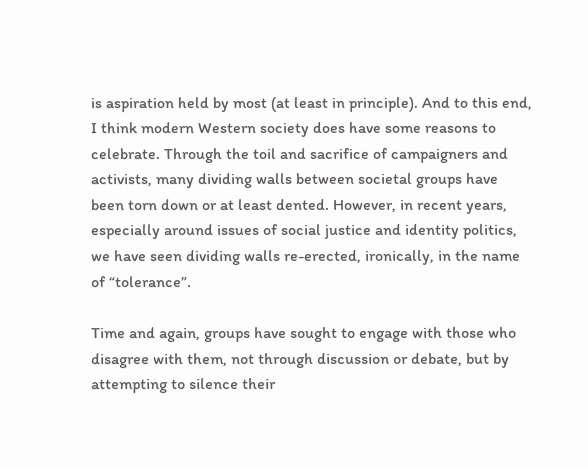is aspiration held by most (at least in principle). And to this end, I think modern Western society does have some reasons to celebrate. Through the toil and sacrifice of campaigners and activists, many dividing walls between societal groups have been torn down or at least dented. However, in recent years, especially around issues of social justice and identity politics, we have seen dividing walls re-erected, ironically, in the name of “tolerance”.

Time and again, groups have sought to engage with those who disagree with them, not through discussion or debate, but by attempting to silence their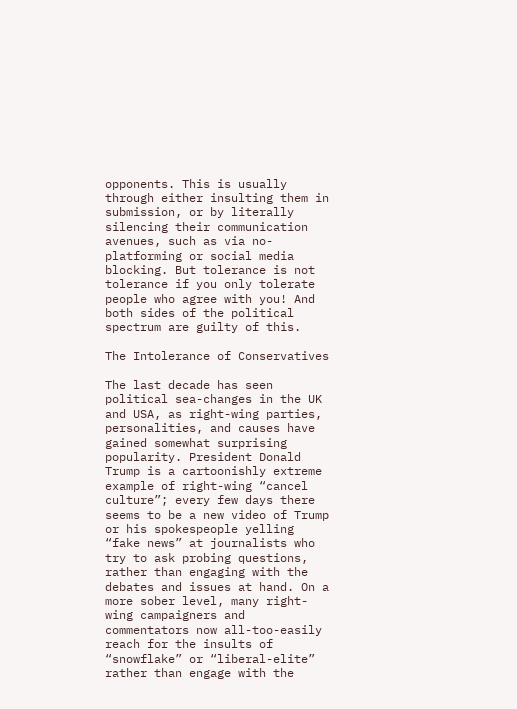opponents. This is usually through either insulting them in submission, or by literally silencing their communication avenues, such as via no-platforming or social media blocking. But tolerance is not tolerance if you only tolerate people who agree with you! And both sides of the political spectrum are guilty of this.

The Intolerance of Conservatives

The last decade has seen political sea-changes in the UK and USA, as right-wing parties, personalities, and causes have gained somewhat surprising popularity. President Donald Trump is a cartoonishly extreme example of right-wing “cancel culture”; every few days there seems to be a new video of Trump or his spokespeople yelling “fake news” at journalists who try to ask probing questions, rather than engaging with the debates and issues at hand. On a more sober level, many right-wing campaigners and commentators now all-too-easily reach for the insults of “snowflake” or “liberal-elite” rather than engage with the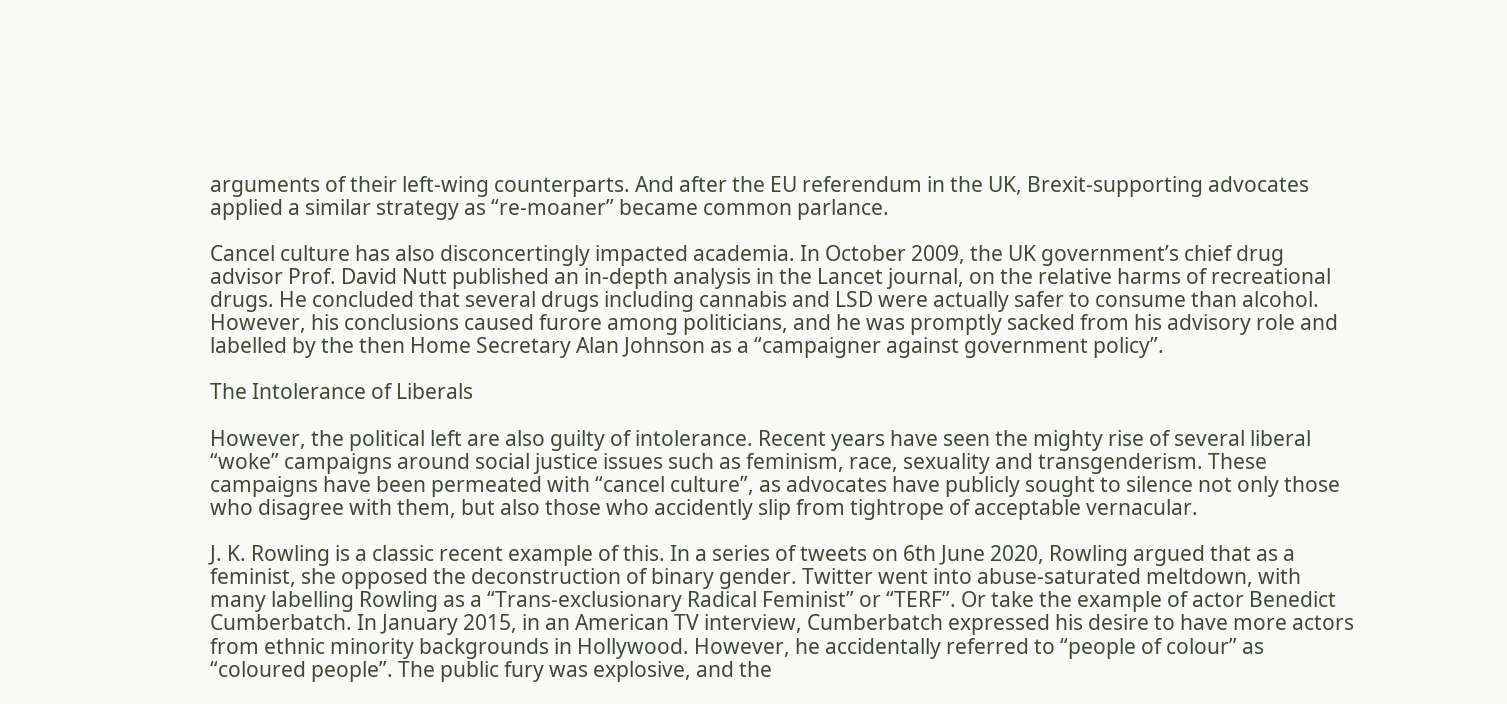arguments of their left-wing counterparts. And after the EU referendum in the UK, Brexit-supporting advocates applied a similar strategy as “re-moaner” became common parlance.

Cancel culture has also disconcertingly impacted academia. In October 2009, the UK government’s chief drug advisor Prof. David Nutt published an in-depth analysis in the Lancet journal, on the relative harms of recreational drugs. He concluded that several drugs including cannabis and LSD were actually safer to consume than alcohol. However, his conclusions caused furore among politicians, and he was promptly sacked from his advisory role and labelled by the then Home Secretary Alan Johnson as a “campaigner against government policy”.

The Intolerance of Liberals

However, the political left are also guilty of intolerance. Recent years have seen the mighty rise of several liberal “woke” campaigns around social justice issues such as feminism, race, sexuality and transgenderism. These campaigns have been permeated with “cancel culture”, as advocates have publicly sought to silence not only those who disagree with them, but also those who accidently slip from tightrope of acceptable vernacular.

J. K. Rowling is a classic recent example of this. In a series of tweets on 6th June 2020, Rowling argued that as a feminist, she opposed the deconstruction of binary gender. Twitter went into abuse-saturated meltdown, with many labelling Rowling as a “Trans-exclusionary Radical Feminist” or “TERF”. Or take the example of actor Benedict Cumberbatch. In January 2015, in an American TV interview, Cumberbatch expressed his desire to have more actors from ethnic minority backgrounds in Hollywood. However, he accidentally referred to “people of colour” as “coloured people”. The public fury was explosive, and the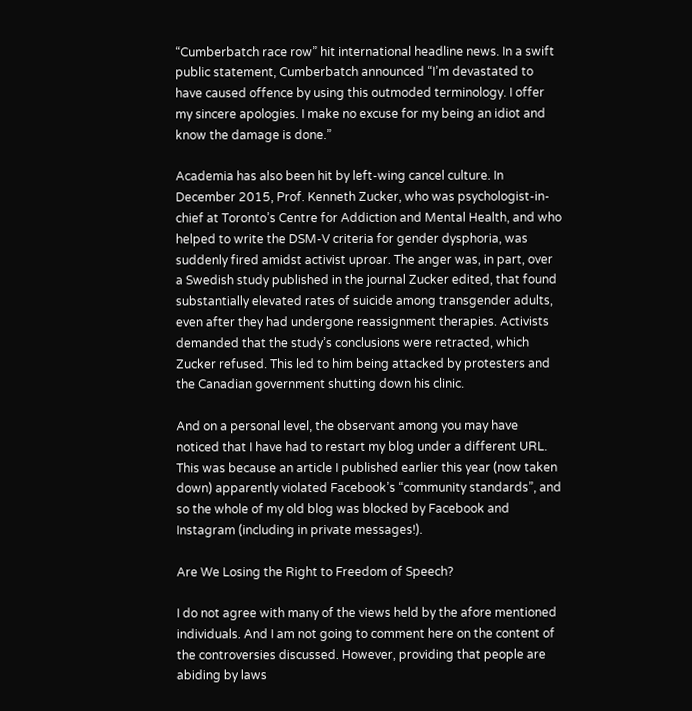“Cumberbatch race row” hit international headline news. In a swift public statement, Cumberbatch announced “I’m devastated to have caused offence by using this outmoded terminology. I offer my sincere apologies. I make no excuse for my being an idiot and know the damage is done.”

Academia has also been hit by left-wing cancel culture. In December 2015, Prof. Kenneth Zucker, who was psychologist-in-chief at Toronto’s Centre for Addiction and Mental Health, and who helped to write the DSM-V criteria for gender dysphoria, was suddenly fired amidst activist uproar. The anger was, in part, over a Swedish study published in the journal Zucker edited, that found substantially elevated rates of suicide among transgender adults, even after they had undergone reassignment therapies. Activists demanded that the study’s conclusions were retracted, which Zucker refused. This led to him being attacked by protesters and the Canadian government shutting down his clinic.

And on a personal level, the observant among you may have noticed that I have had to restart my blog under a different URL. This was because an article I published earlier this year (now taken down) apparently violated Facebook’s “community standards”, and so the whole of my old blog was blocked by Facebook and Instagram (including in private messages!).

Are We Losing the Right to Freedom of Speech?

I do not agree with many of the views held by the afore mentioned individuals. And I am not going to comment here on the content of the controversies discussed. However, providing that people are abiding by laws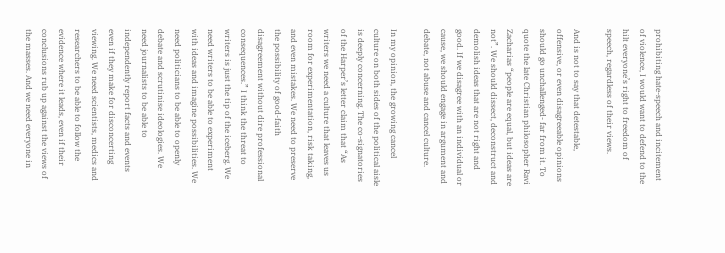prohibiting hate-speech and incitement of violence, I would want to defend to the hilt everyone’s right to freedom of speech, regardless of their views.

And is not to say that detestable, offensive, or even disagreeable opinions should go unchallenged- far from it. To quote the late Christian philosopher Ravi Zacharias “people are equal, but ideas are not”. We should dissect, deconstruct and demolish ideas that are not right and good. If we disagree with an individual or cause, we should engage in argument and debate, not abuse and cancel culture.

In my opinion, the growing cancel culture on both sides of the political aisle is deeply concerning. The co-signatories of the Harper’s letter claim that “As writers we need a culture that leaves us room for experimentation, risk taking, and even mistakes. We need to preserve the possibility of good-faith disagreement without dire professional consequences.” I think the threat to writers is just the tip of the iceberg. We need writers to be able to experiment with ideas and imagine possibilities. We need politicians to be able to openly debate and scrutinise ideologies. We need journalists to be able to independently report facts and events even if they make for disconcerting viewing. We need scientists, medics and researchers to be able to follow the evidence where it leads, even if their conclusions rub up against the views of the masses. And we need everyone in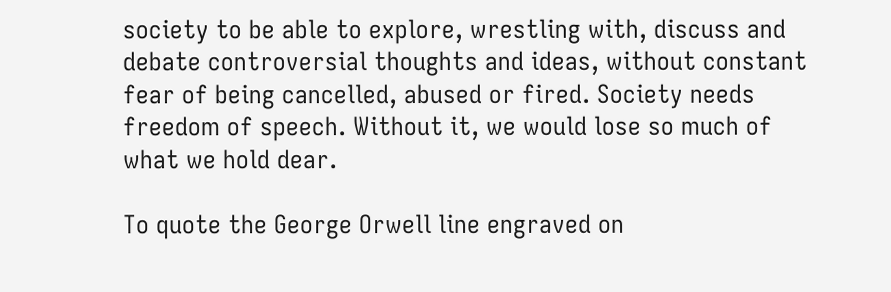society to be able to explore, wrestling with, discuss and debate controversial thoughts and ideas, without constant fear of being cancelled, abused or fired. Society needs freedom of speech. Without it, we would lose so much of what we hold dear.

To quote the George Orwell line engraved on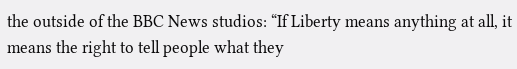the outside of the BBC News studios: “If Liberty means anything at all, it means the right to tell people what they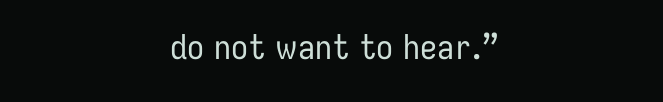do not want to hear.”